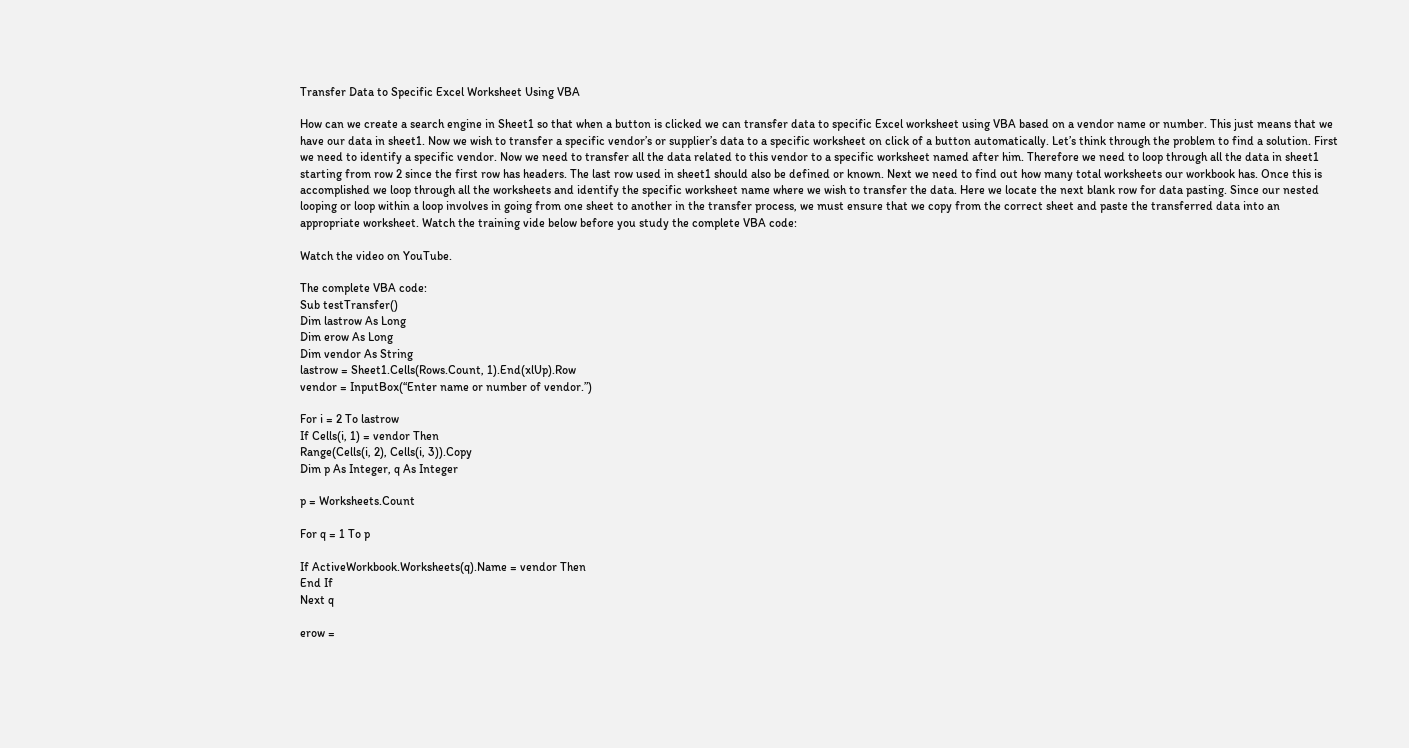Transfer Data to Specific Excel Worksheet Using VBA

How can we create a search engine in Sheet1 so that when a button is clicked we can transfer data to specific Excel worksheet using VBA based on a vendor name or number. This just means that we have our data in sheet1. Now we wish to transfer a specific vendor’s or supplier’s data to a specific worksheet on click of a button automatically. Let’s think through the problem to find a solution. First we need to identify a specific vendor. Now we need to transfer all the data related to this vendor to a specific worksheet named after him. Therefore we need to loop through all the data in sheet1 starting from row 2 since the first row has headers. The last row used in sheet1 should also be defined or known. Next we need to find out how many total worksheets our workbook has. Once this is accomplished we loop through all the worksheets and identify the specific worksheet name where we wish to transfer the data. Here we locate the next blank row for data pasting. Since our nested looping or loop within a loop involves in going from one sheet to another in the transfer process, we must ensure that we copy from the correct sheet and paste the transferred data into an appropriate worksheet. Watch the training vide below before you study the complete VBA code:

Watch the video on YouTube.

The complete VBA code:
Sub testTransfer()
Dim lastrow As Long
Dim erow As Long
Dim vendor As String
lastrow = Sheet1.Cells(Rows.Count, 1).End(xlUp).Row
vendor = InputBox(“Enter name or number of vendor.”)

For i = 2 To lastrow
If Cells(i, 1) = vendor Then
Range(Cells(i, 2), Cells(i, 3)).Copy
Dim p As Integer, q As Integer

p = Worksheets.Count

For q = 1 To p

If ActiveWorkbook.Worksheets(q).Name = vendor Then
End If
Next q

erow =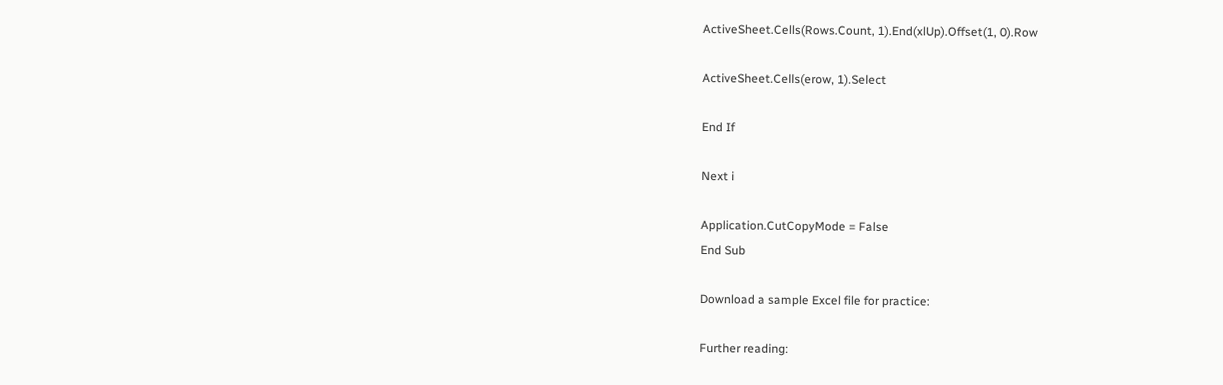ActiveSheet.Cells(Rows.Count, 1).End(xlUp).Offset(1, 0).Row

ActiveSheet.Cells(erow, 1).Select

End If

Next i

Application.CutCopyMode = False
End Sub

Download a sample Excel file for practice:

Further reading: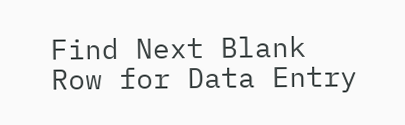Find Next Blank Row for Data Entry